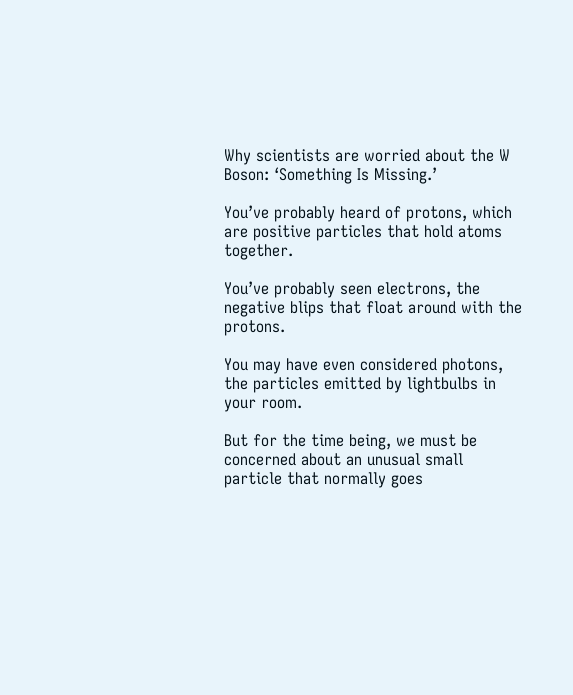Why scientists are worried about the W Boson: ‘Something Is Missing.’

You’ve probably heard of protons, which are positive particles that hold atoms together.

You’ve probably seen electrons, the negative blips that float around with the protons.

You may have even considered photons, the particles emitted by lightbulbs in your room.

But for the time being, we must be concerned about an unusual small particle that normally goes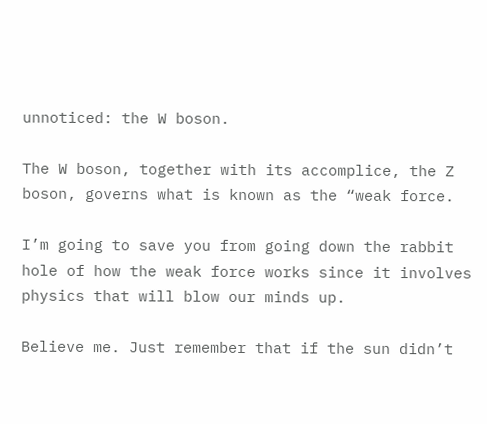unnoticed: the W boson.

The W boson, together with its accomplice, the Z boson, governs what is known as the “weak force.

I’m going to save you from going down the rabbit hole of how the weak force works since it involves physics that will blow our minds up.

Believe me. Just remember that if the sun didn’t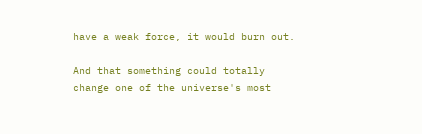have a weak force, it would burn out.

And that something could totally change one of the universe's most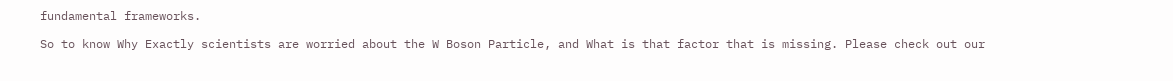fundamental frameworks.

So to know Why Exactly scientists are worried about the W Boson Particle, and What is that factor that is missing. Please check out our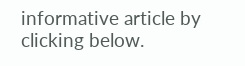informative article by clicking below.